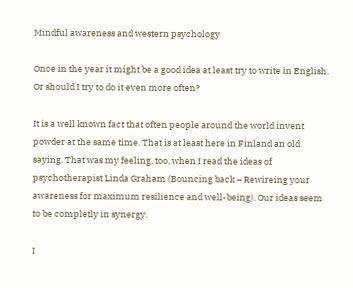Mindful awareness and western psychology

Once in the year it might be a good idea at least try to write in English. Or should I try to do it even more often?

It is a well known fact that often people around the world invent powder at the same time. That is at least here in Finland an old saying. That was my feeling, too, when I read the ideas of psychotherapist Linda Graham (Bouncing back – Rewireing your awareness for maximum resilience and well-being). Our ideas seem to be completly in synergy.

I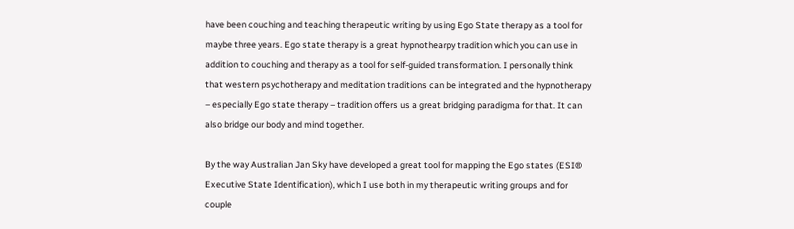have been couching and teaching therapeutic writing by using Ego State therapy as a tool for maybe three years. Ego state therapy is a great hypnothearpy tradition which you can use in addition to couching and therapy as a tool for self-guided transformation. I personally think that western psychotherapy and meditation traditions can be integrated and the hypnotherapy – especially Ego state therapy – tradition offers us a great bridging paradigma for that. It can also bridge our body and mind together.

By the way Australian Jan Sky have developed a great tool for mapping the Ego states (ESI® Executive State Identification), which I use both in my therapeutic writing groups and for couple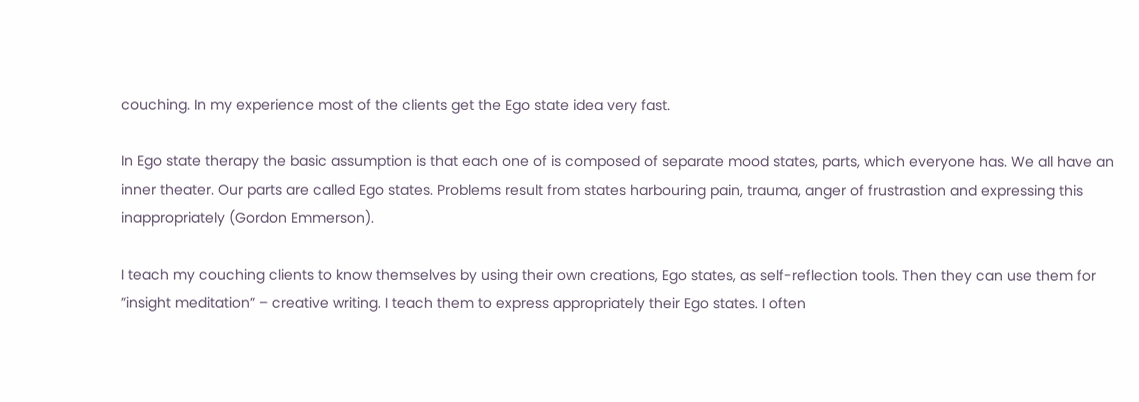couching. In my experience most of the clients get the Ego state idea very fast.

In Ego state therapy the basic assumption is that each one of is composed of separate mood states, parts, which everyone has. We all have an inner theater. Our parts are called Ego states. Problems result from states harbouring pain, trauma, anger of frustrastion and expressing this inappropriately (Gordon Emmerson).

I teach my couching clients to know themselves by using their own creations, Ego states, as self-reflection tools. Then they can use them for ”insight meditation” – creative writing. I teach them to express appropriately their Ego states. I often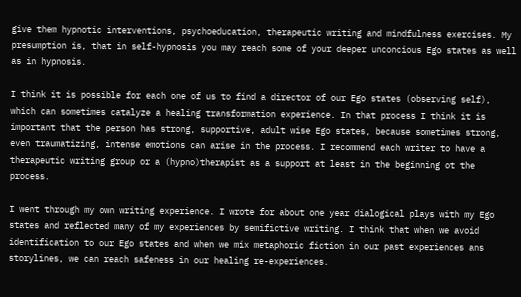give them hypnotic interventions, psychoeducation, therapeutic writing and mindfulness exercises. My presumption is, that in self-hypnosis you may reach some of your deeper unconcious Ego states as well as in hypnosis.

I think it is possible for each one of us to find a director of our Ego states (observing self), which can sometimes catalyze a healing transformation experience. In that process I think it is important that the person has strong, supportive, adult wise Ego states, because sometimes strong, even traumatizing, intense emotions can arise in the process. I recommend each writer to have a therapeutic writing group or a (hypno)therapist as a support at least in the beginning ot the process.

I went through my own writing experience. I wrote for about one year dialogical plays with my Ego states and reflected many of my experiences by semifictive writing. I think that when we avoid identification to our Ego states and when we mix metaphoric fiction in our past experiences ans storylines, we can reach safeness in our healing re-experiences.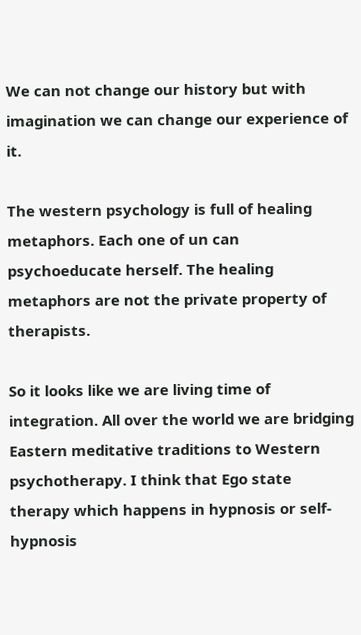We can not change our history but with imagination we can change our experience of it.

The western psychology is full of healing metaphors. Each one of un can psychoeducate herself. The healing metaphors are not the private property of therapists.

So it looks like we are living time of integration. All over the world we are bridging Eastern meditative traditions to Western psychotherapy. I think that Ego state therapy which happens in hypnosis or self-hypnosis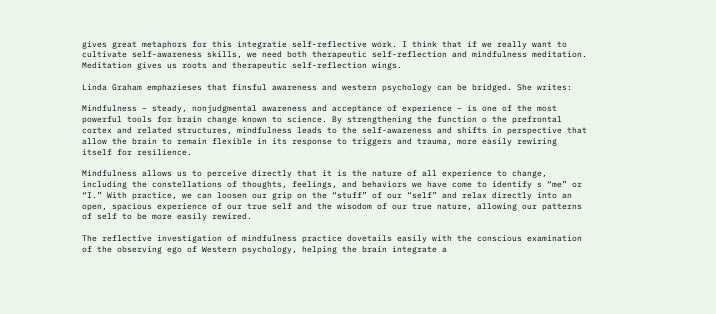gives great metaphors for this integratie self-reflective work. I think that if we really want to cultivate self-awareness skills, we need both therapeutic self-reflection and mindfulness meditation. Meditation gives us roots and therapeutic self-reflection wings.

Linda Graham emphazieses that finsful awareness and western psychology can be bridged. She writes:

Mindfulness – steady, nonjudgmental awareness and acceptance of experience – is one of the most powerful tools for brain change known to science. By strengthening the function o the prefrontal cortex and related structures, mindfulness leads to the self-awareness and shifts in perspective that allow the brain to remain flexible in its response to triggers and trauma, more easily rewiring itself for resilience.

Mindfulness allows us to perceive directly that it is the nature of all experience to change, including the constellations of thoughts, feelings, and behaviors we have come to identify s “me” or “I.” With practice, we can loosen our grip on the “stuff” of our “self” and relax directly into an open, spacious experience of our true self and the wisodom of our true nature, allowing our patterns of self to be more easily rewired.

The reflective investigation of mindfulness practice dovetails easily with the conscious examination of the observing ego of Western psychology, helping the brain integrate a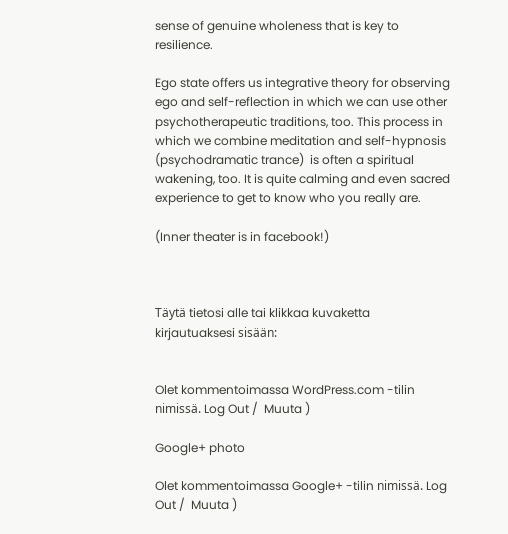sense of genuine wholeness that is key to resilience.

Ego state offers us integrative theory for observing ego and self-reflection in which we can use other psychotherapeutic traditions, too. This process in which we combine meditation and self-hypnosis (psychodramatic trance)  is often a spiritual wakening, too. It is quite calming and even sacred experience to get to know who you really are.

(Inner theater is in facebook!)



Täytä tietosi alle tai klikkaa kuvaketta kirjautuaksesi sisään:


Olet kommentoimassa WordPress.com -tilin nimissä. Log Out /  Muuta )

Google+ photo

Olet kommentoimassa Google+ -tilin nimissä. Log Out /  Muuta )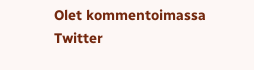Olet kommentoimassa Twitter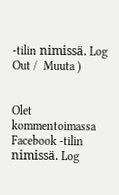-tilin nimissä. Log Out /  Muuta )


Olet kommentoimassa Facebook -tilin nimissä. Log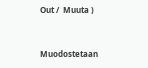Out /  Muuta )


Muodostetaan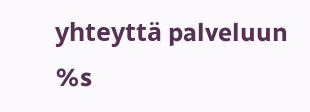yhteyttä palveluun %s